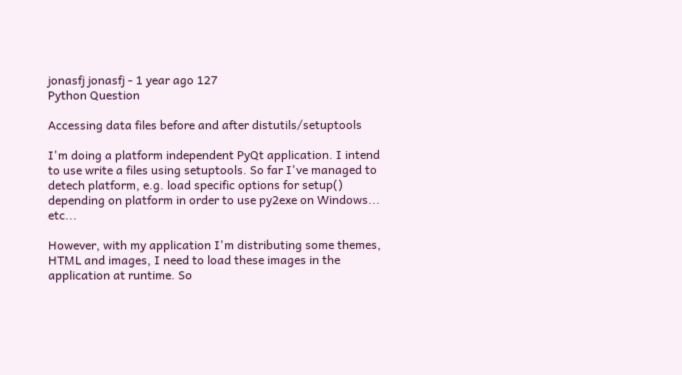jonasfj jonasfj - 1 year ago 127
Python Question

Accessing data files before and after distutils/setuptools

I'm doing a platform independent PyQt application. I intend to use write a files using setuptools. So far I've managed to detech platform, e.g. load specific options for setup() depending on platform in order to use py2exe on Windows... etc...

However, with my application I'm distributing some themes, HTML and images, I need to load these images in the application at runtime. So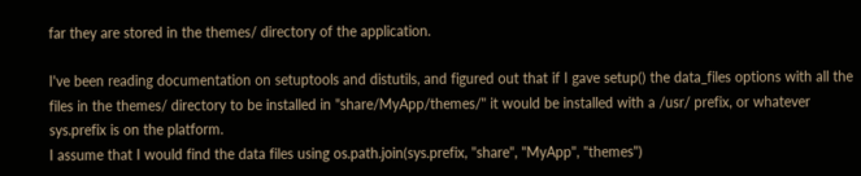far they are stored in the themes/ directory of the application.

I've been reading documentation on setuptools and distutils, and figured out that if I gave setup() the data_files options with all the files in the themes/ directory to be installed in "share/MyApp/themes/" it would be installed with a /usr/ prefix, or whatever sys.prefix is on the platform.
I assume that I would find the data files using os.path.join(sys.prefix, "share", "MyApp", "themes")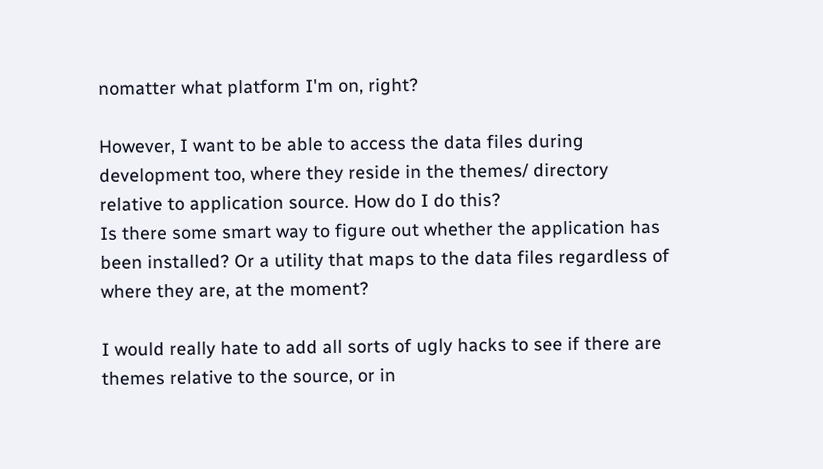nomatter what platform I'm on, right?

However, I want to be able to access the data files during development too, where they reside in the themes/ directory relative to application source. How do I do this?
Is there some smart way to figure out whether the application has been installed? Or a utility that maps to the data files regardless of where they are, at the moment?

I would really hate to add all sorts of ugly hacks to see if there are themes relative to the source, or in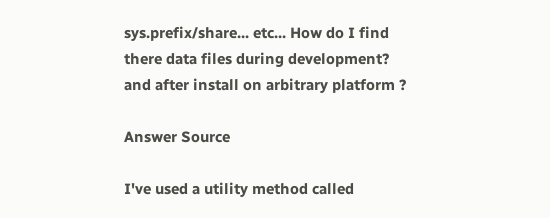sys.prefix/share... etc... How do I find there data files during development? and after install on arbitrary platform ?

Answer Source

I've used a utility method called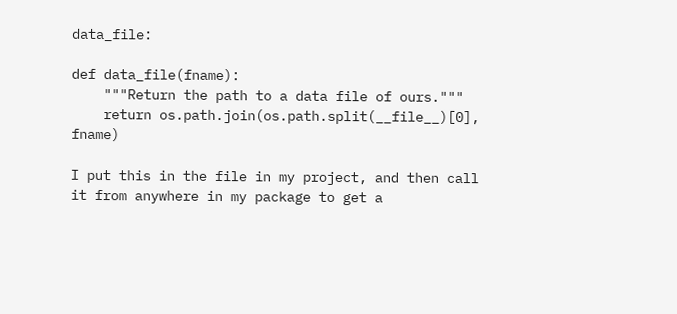data_file:

def data_file(fname):
    """Return the path to a data file of ours."""
    return os.path.join(os.path.split(__file__)[0], fname)

I put this in the file in my project, and then call it from anywhere in my package to get a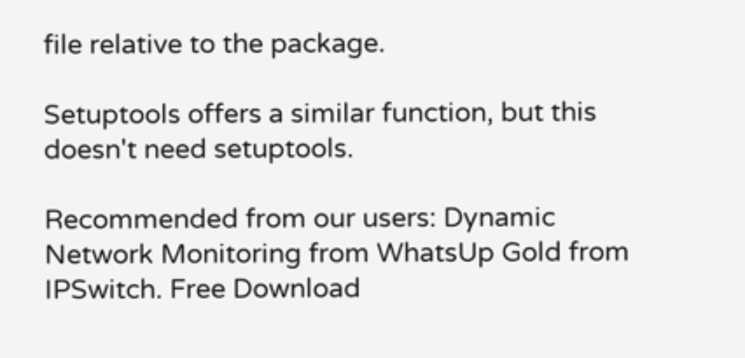file relative to the package.

Setuptools offers a similar function, but this doesn't need setuptools.

Recommended from our users: Dynamic Network Monitoring from WhatsUp Gold from IPSwitch. Free Download